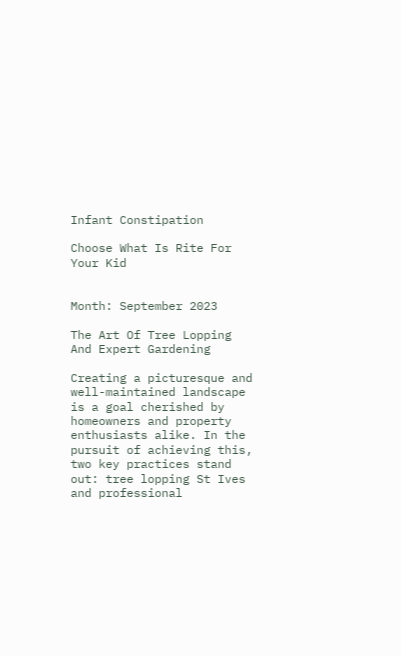Infant Constipation

Choose What Is Rite For Your Kid


Month: September 2023

The Art Of Tree Lopping And Expert Gardening

Creating a picturesque and well-maintained landscape is a goal cherished by homeowners and property enthusiasts alike. In the pursuit of achieving this, two key practices stand out: tree lopping St Ives and professional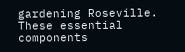gardening Roseville. These essential components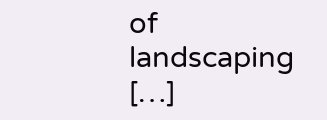of landscaping […]